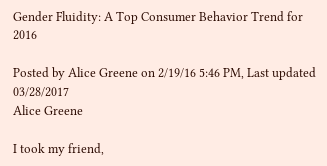Gender Fluidity: A Top Consumer Behavior Trend for 2016

Posted by Alice Greene on 2/19/16 5:46 PM, Last updated 03/28/2017
Alice Greene

I took my friend,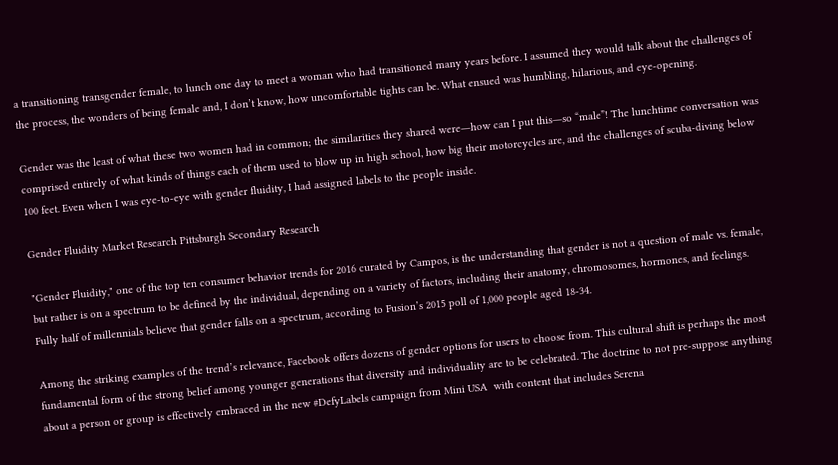a transitioning transgender female, to lunch one day to meet a woman who had transitioned many years before. I assumed they would talk about the challenges of the process, the wonders of being female and, I don’t know, how uncomfortable tights can be. What ensued was humbling, hilarious, and eye-opening.

Gender was the least of what these two women had in common; the similarities they shared were―how can I put this―so “male”! The lunchtime conversation was comprised entirely of what kinds of things each of them used to blow up in high school, how big their motorcycles are, and the challenges of scuba-diving below 100 feet. Even when I was eye-to-eye with gender fluidity, I had assigned labels to the people inside.

Gender Fluidity Market Research Pittsburgh Secondary Research

"Gender Fluidity," one of the top ten consumer behavior trends for 2016 curated by Campos, is the understanding that gender is not a question of male vs. female, but rather is on a spectrum to be defined by the individual, depending on a variety of factors, including their anatomy, chromosomes, hormones, and feelings. Fully half of millennials believe that gender falls on a spectrum, according to Fusion’s 2015 poll of 1,000 people aged 18-34.

Among the striking examples of the trend’s relevance, Facebook offers dozens of gender options for users to choose from. This cultural shift is perhaps the most fundamental form of the strong belief among younger generations that diversity and individuality are to be celebrated. The doctrine to not pre-suppose anything about a person or group is effectively embraced in the new #DefyLabels campaign from Mini USA  with content that includes Serena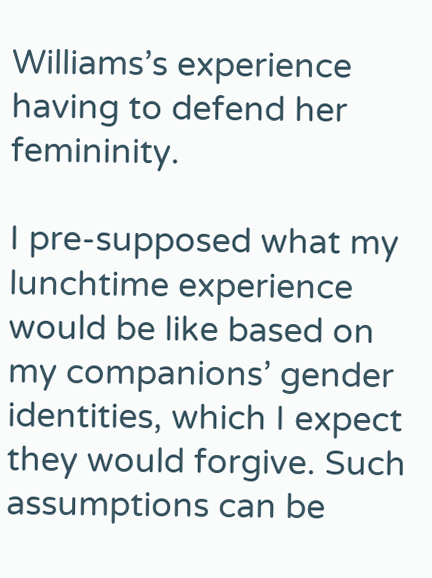Williams’s experience having to defend her femininity.

I pre-supposed what my lunchtime experience would be like based on my companions’ gender identities, which I expect they would forgive. Such assumptions can be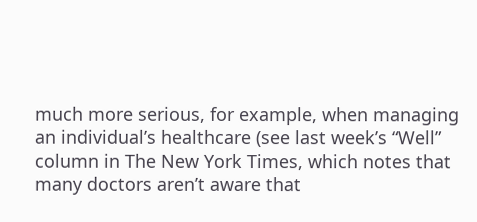much more serious, for example, when managing an individual’s healthcare (see last week’s “Well” column in The New York Times, which notes that many doctors aren’t aware that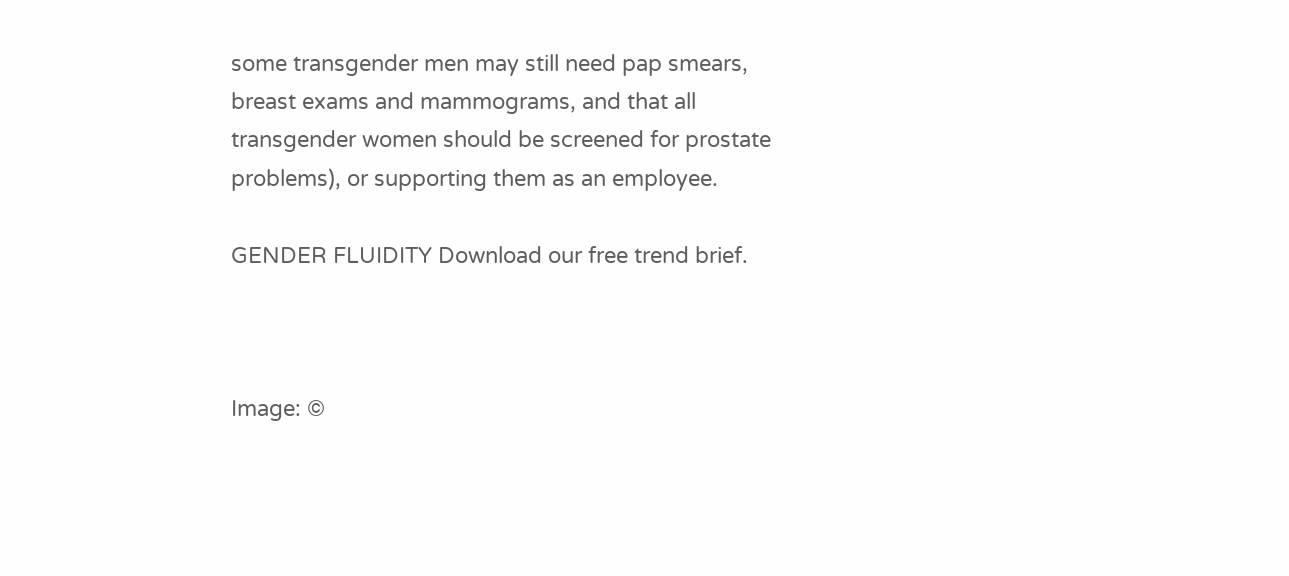some transgender men may still need pap smears, breast exams and mammograms, and that all transgender women should be screened for prostate problems), or supporting them as an employee.

GENDER FLUIDITY Download our free trend brief.



Image: ©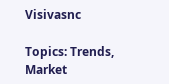Visivasnc

Topics: Trends, Market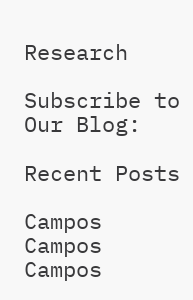Research

Subscribe to Our Blog:

Recent Posts

Campos Campos Campos